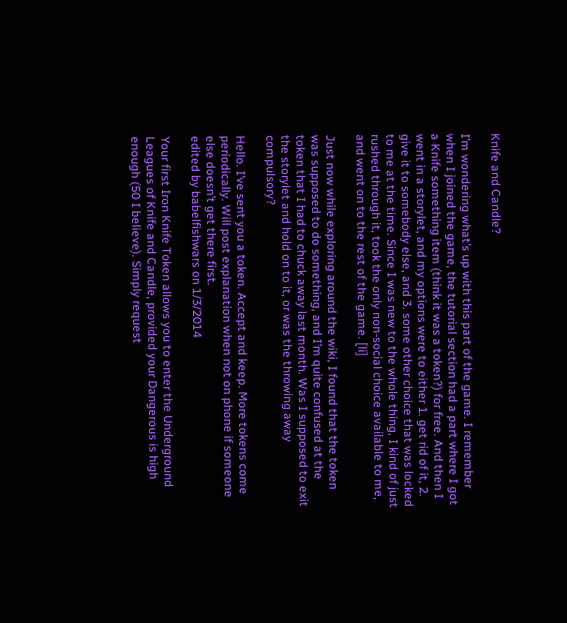Knife and Candle?

I’m wondering what’s up with this part of the game. I remember when I joined the game, the tutorial section had a part where I got a Knife something item (think it was a token?) for free. And then I went in a storylet, and my options were to either 1. get rid of it, 2. give it to somebody else, and 3. some other choice that was locked to me at the time. Since I was new to the whole thing, I kind of just rushed through it, took the only non-social choice available to me, and went on to the rest of the game. [li]

Just now while exploring around the wiki, I found that the token was supposed to do something, and I’m quite confused at the token that I had to chuck away last month. Was I supposed to exit the storylet and hold on to it, or was the throwing away compulsory?

Hello. I’ve sent you a token. Accept and keep. More tokens come periodically. Will post explanation when not on phone if someone else doesn’t get there first.
edited by babelfishwars on 1/3/2014

Your first Iron Knife Token allows you to enter the Underground Leagues of Knife and Candle, provided your Dangerous is high enough (50 I believe). Simply request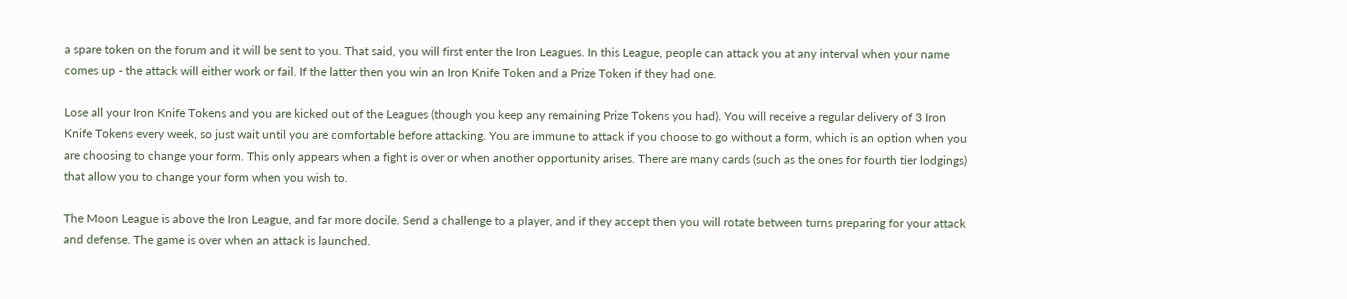a spare token on the forum and it will be sent to you. That said, you will first enter the Iron Leagues. In this League, people can attack you at any interval when your name comes up - the attack will either work or fail. If the latter then you win an Iron Knife Token and a Prize Token if they had one.

Lose all your Iron Knife Tokens and you are kicked out of the Leagues (though you keep any remaining Prize Tokens you had). You will receive a regular delivery of 3 Iron Knife Tokens every week, so just wait until you are comfortable before attacking. You are immune to attack if you choose to go without a form, which is an option when you are choosing to change your form. This only appears when a fight is over or when another opportunity arises. There are many cards (such as the ones for fourth tier lodgings) that allow you to change your form when you wish to.

The Moon League is above the Iron League, and far more docile. Send a challenge to a player, and if they accept then you will rotate between turns preparing for your attack and defense. The game is over when an attack is launched.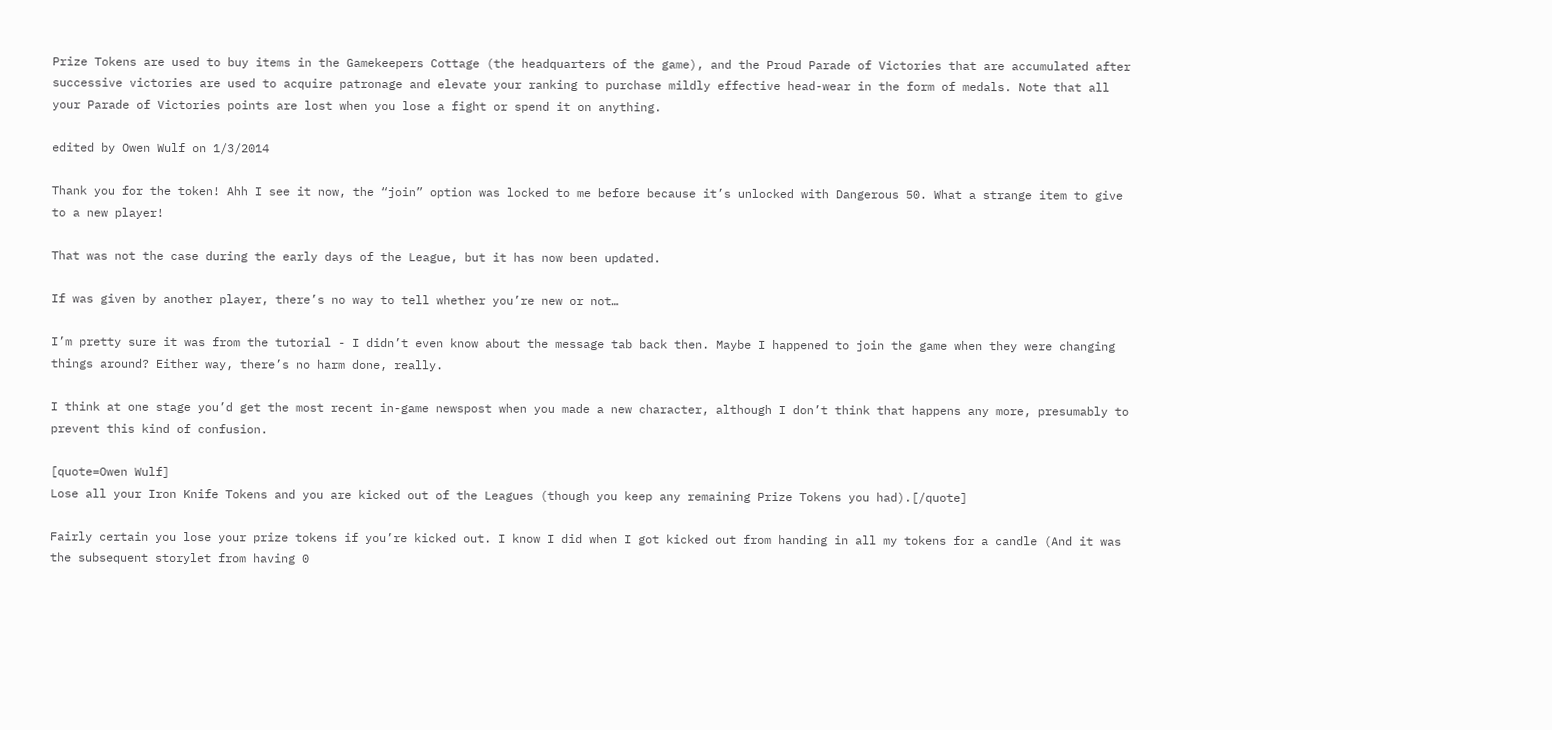Prize Tokens are used to buy items in the Gamekeepers Cottage (the headquarters of the game), and the Proud Parade of Victories that are accumulated after successive victories are used to acquire patronage and elevate your ranking to purchase mildly effective head-wear in the form of medals. Note that all your Parade of Victories points are lost when you lose a fight or spend it on anything.

edited by Owen Wulf on 1/3/2014

Thank you for the token! Ahh I see it now, the “join” option was locked to me before because it’s unlocked with Dangerous 50. What a strange item to give to a new player!

That was not the case during the early days of the League, but it has now been updated.

If was given by another player, there’s no way to tell whether you’re new or not…

I’m pretty sure it was from the tutorial - I didn’t even know about the message tab back then. Maybe I happened to join the game when they were changing things around? Either way, there’s no harm done, really.

I think at one stage you’d get the most recent in-game newspost when you made a new character, although I don’t think that happens any more, presumably to prevent this kind of confusion.

[quote=Owen Wulf]
Lose all your Iron Knife Tokens and you are kicked out of the Leagues (though you keep any remaining Prize Tokens you had).[/quote]

Fairly certain you lose your prize tokens if you’re kicked out. I know I did when I got kicked out from handing in all my tokens for a candle (And it was the subsequent storylet from having 0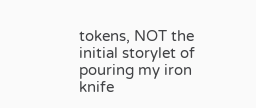tokens, NOT the initial storylet of pouring my iron knife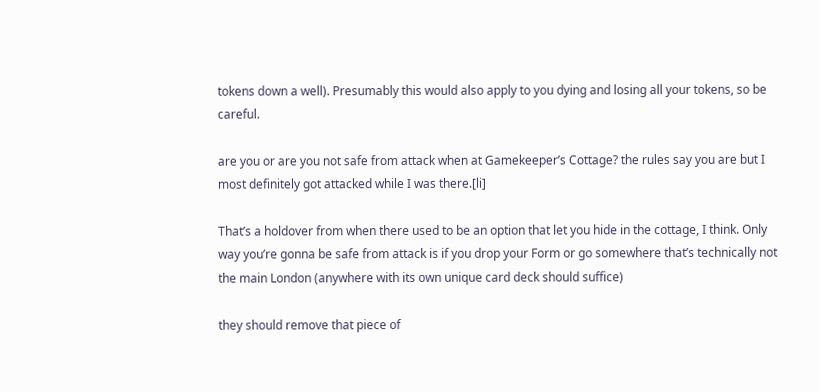tokens down a well). Presumably this would also apply to you dying and losing all your tokens, so be careful.

are you or are you not safe from attack when at Gamekeeper’s Cottage? the rules say you are but I most definitely got attacked while I was there.[li]

That’s a holdover from when there used to be an option that let you hide in the cottage, I think. Only way you’re gonna be safe from attack is if you drop your Form or go somewhere that’s technically not the main London (anywhere with its own unique card deck should suffice)

they should remove that piece of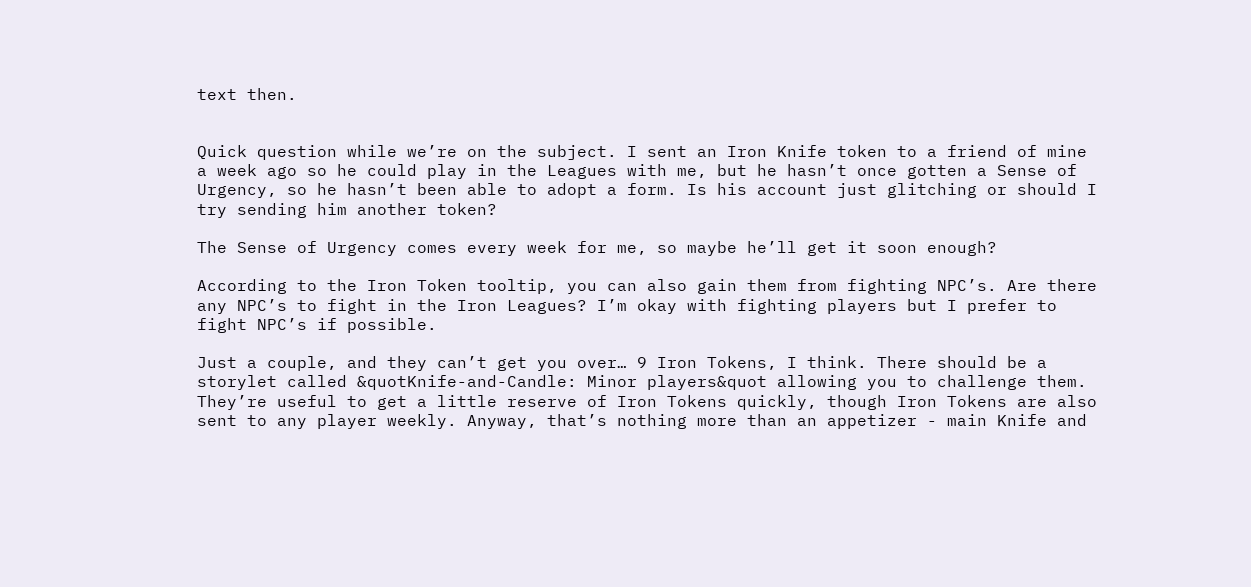text then.


Quick question while we’re on the subject. I sent an Iron Knife token to a friend of mine a week ago so he could play in the Leagues with me, but he hasn’t once gotten a Sense of Urgency, so he hasn’t been able to adopt a form. Is his account just glitching or should I try sending him another token?

The Sense of Urgency comes every week for me, so maybe he’ll get it soon enough?

According to the Iron Token tooltip, you can also gain them from fighting NPC’s. Are there any NPC’s to fight in the Iron Leagues? I’m okay with fighting players but I prefer to fight NPC’s if possible.

Just a couple, and they can’t get you over… 9 Iron Tokens, I think. There should be a storylet called &quotKnife-and-Candle: Minor players&quot allowing you to challenge them. They’re useful to get a little reserve of Iron Tokens quickly, though Iron Tokens are also sent to any player weekly. Anyway, that’s nothing more than an appetizer - main Knife and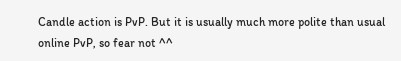Candle action is PvP. But it is usually much more polite than usual online PvP, so fear not ^^